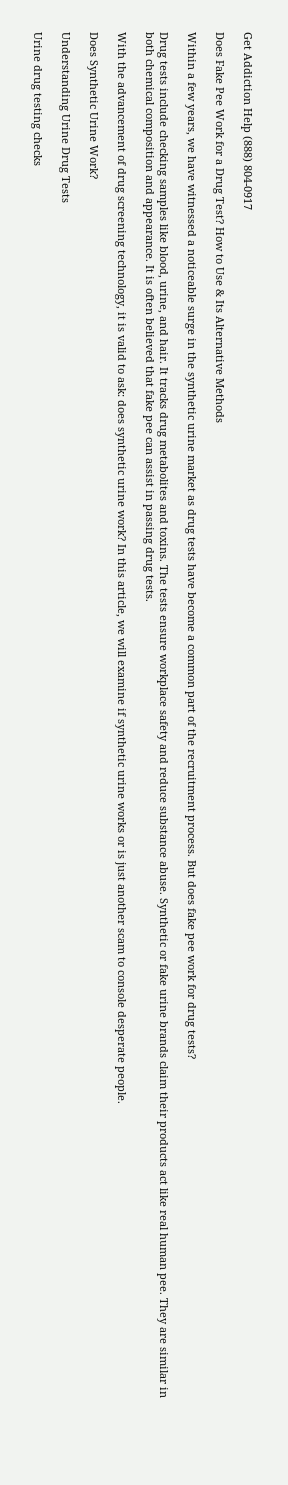Get Addiction Help (888) 804-0917

Does Fake Pee Work for a Drug Test? How to Use & Its Alternative Methods

Within a few years, we have witnessed a noticeable surge in the synthetic urine market as drug tests have become a common part of the recruitment process. But does fake pee work for drug tests?

Drug tests include checking samples like blood, urine, and hair. It tracks drug metabolites and toxins. The tests ensure workplace safety and reduce substance abuse. Synthetic or fake urine brands claim their products act like real human pee. They are similar in both chemical composition and appearance. It is often believed that fake pee can assist in passing drug tests.

With the advancement of drug screening technology, it is valid to ask: does synthetic urine work? In this article, we will examine if synthetic urine works or is just another scam to console desperate people.

Does Synthetic Urine Work?

Understanding Urine Drug Tests

Urine drug testing checks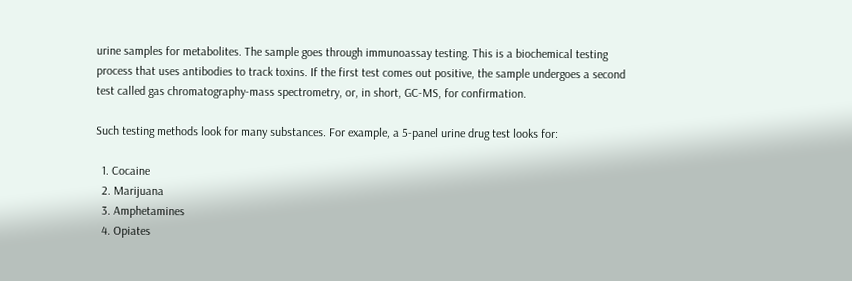urine samples for metabolites. The sample goes through immunoassay testing. This is a biochemical testing process that uses antibodies to track toxins. If the first test comes out positive, the sample undergoes a second test called gas chromatography-mass spectrometry, or, in short, GC-MS, for confirmation.

Such testing methods look for many substances. For example, a 5-panel urine drug test looks for:

  1. Cocaine
  2. Marijuana
  3. Amphetamines
  4. Opiates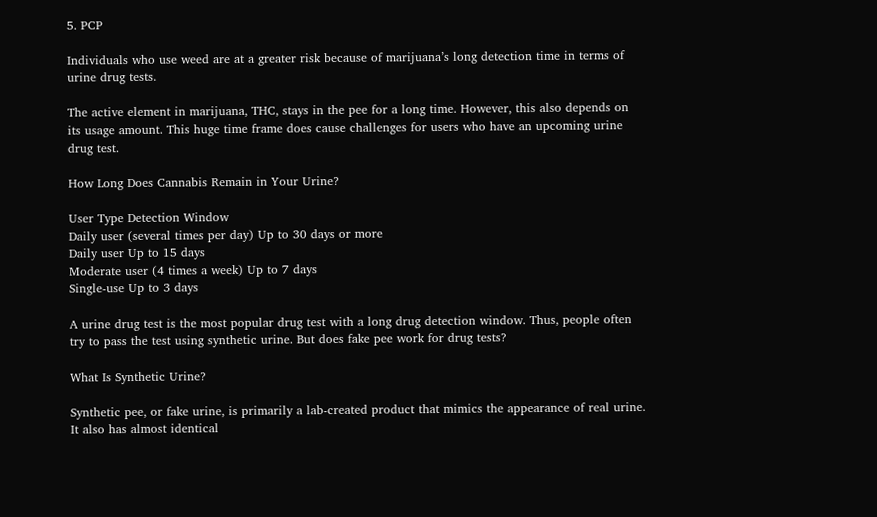5. PCP

Individuals who use weed are at a greater risk because of marijuana’s long detection time in terms of urine drug tests.

The active element in marijuana, THC, stays in the pee for a long time. However, this also depends on its usage amount. This huge time frame does cause challenges for users who have an upcoming urine drug test.

How Long Does Cannabis Remain in Your Urine?

User Type Detection Window
Daily user (several times per day) Up to 30 days or more
Daily user Up to 15 days
Moderate user (4 times a week) Up to 7 days
Single-use Up to 3 days

A urine drug test is the most popular drug test with a long drug detection window. Thus, people often try to pass the test using synthetic urine. But does fake pee work for drug tests?

What Is Synthetic Urine?

Synthetic pee, or fake urine, is primarily a lab-created product that mimics the appearance of real urine. It also has almost identical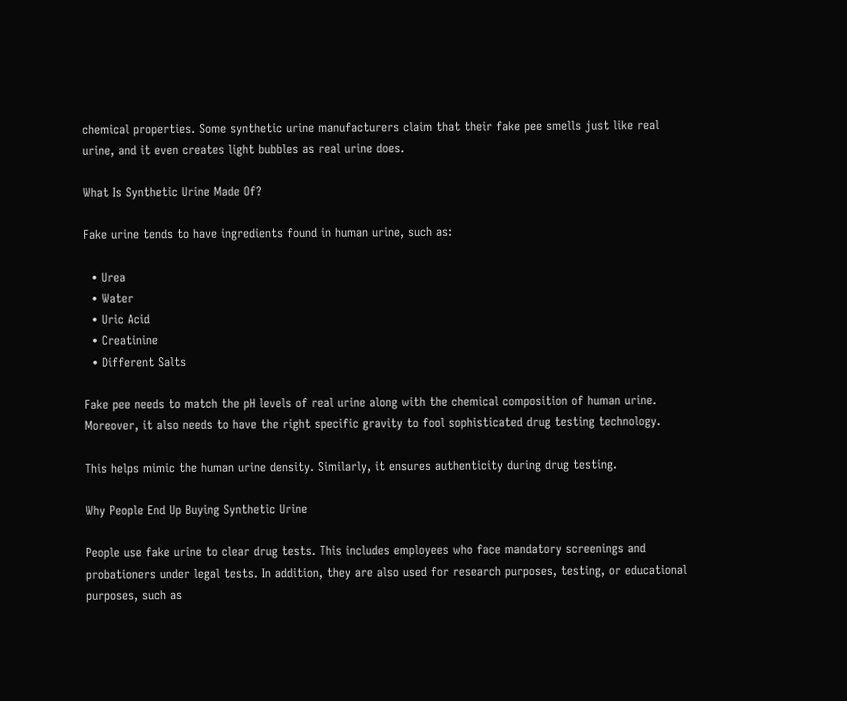chemical properties. Some synthetic urine manufacturers claim that their fake pee smells just like real urine, and it even creates light bubbles as real urine does.

What Is Synthetic Urine Made Of?

Fake urine tends to have ingredients found in human urine, such as:

  • Urea
  • Water
  • Uric Acid
  • Creatinine
  • Different Salts

Fake pee needs to match the pH levels of real urine along with the chemical composition of human urine. Moreover, it also needs to have the right specific gravity to fool sophisticated drug testing technology.

This helps mimic the human urine density. Similarly, it ensures authenticity during drug testing.

Why People End Up Buying Synthetic Urine

People use fake urine to clear drug tests. This includes employees who face mandatory screenings and probationers under legal tests. In addition, they are also used for research purposes, testing, or educational purposes, such as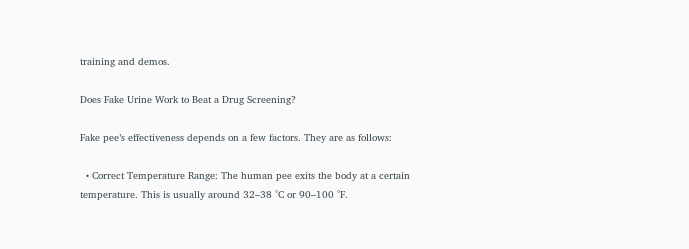training and demos.

Does Fake Urine Work to Beat a Drug Screening?

Fake pee’s effectiveness depends on a few factors. They are as follows:

  • Correct Temperature Range: The human pee exits the body at a certain temperature. This is usually around 32–38 °C or 90–100 °F.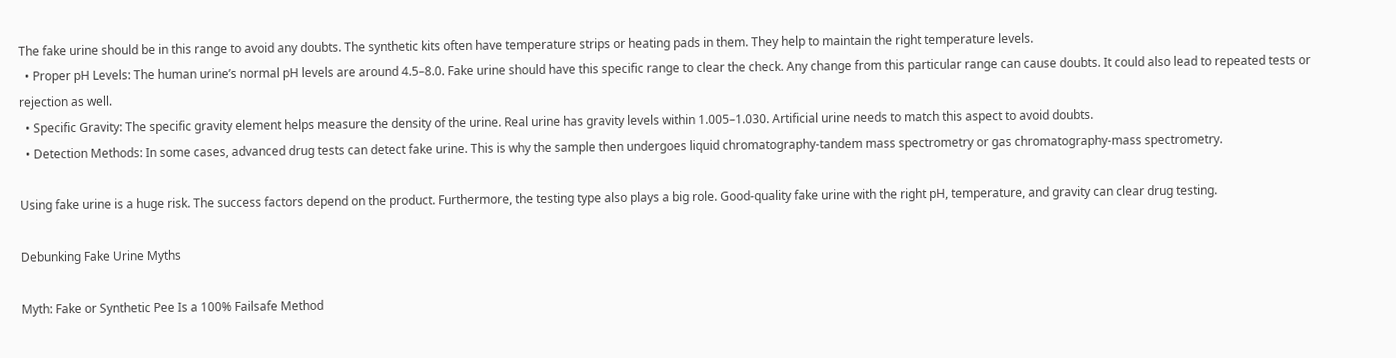The fake urine should be in this range to avoid any doubts. The synthetic kits often have temperature strips or heating pads in them. They help to maintain the right temperature levels.
  • Proper pH Levels: The human urine’s normal pH levels are around 4.5–8.0. Fake urine should have this specific range to clear the check. Any change from this particular range can cause doubts. It could also lead to repeated tests or rejection as well.
  • Specific Gravity: The specific gravity element helps measure the density of the urine. Real urine has gravity levels within 1.005–1.030. Artificial urine needs to match this aspect to avoid doubts.
  • Detection Methods: In some cases, advanced drug tests can detect fake urine. This is why the sample then undergoes liquid chromatography-tandem mass spectrometry or gas chromatography-mass spectrometry.

Using fake urine is a huge risk. The success factors depend on the product. Furthermore, the testing type also plays a big role. Good-quality fake urine with the right pH, temperature, and gravity can clear drug testing.

Debunking Fake Urine Myths

Myth: Fake or Synthetic Pee Is a 100% Failsafe Method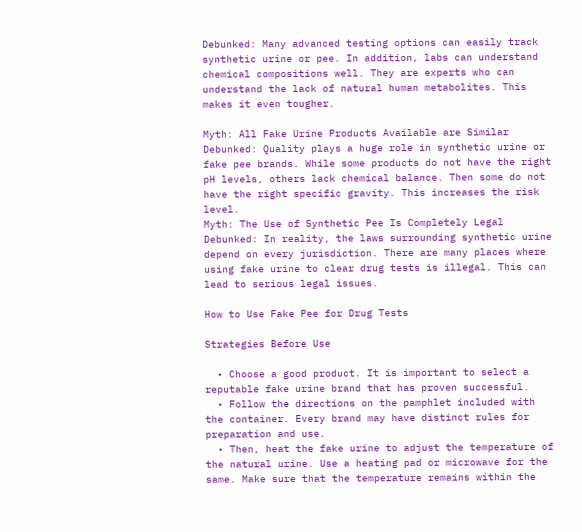Debunked: Many advanced testing options can easily track synthetic urine or pee. In addition, labs can understand chemical compositions well. They are experts who can understand the lack of natural human metabolites. This makes it even tougher.

Myth: All Fake Urine Products Available are Similar
Debunked: Quality plays a huge role in synthetic urine or fake pee brands. While some products do not have the right pH levels, others lack chemical balance. Then some do not have the right specific gravity. This increases the risk level.
Myth: The Use of Synthetic Pee Is Completely Legal
Debunked: In reality, the laws surrounding synthetic urine depend on every jurisdiction. There are many places where using fake urine to clear drug tests is illegal. This can lead to serious legal issues.

How to Use Fake Pee for Drug Tests

Strategies Before Use

  • Choose a good product. It is important to select a reputable fake urine brand that has proven successful.
  • Follow the directions on the pamphlet included with the container. Every brand may have distinct rules for preparation and use.
  • Then, heat the fake urine to adjust the temperature of the natural urine. Use a heating pad or microwave for the same. Make sure that the temperature remains within the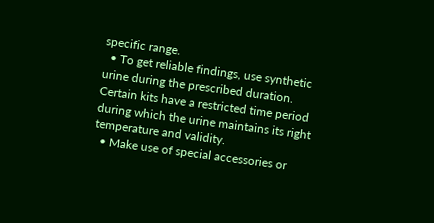specific range.
  • To get reliable findings, use synthetic urine during the prescribed duration. Certain kits have a restricted time period during which the urine maintains its right temperature and validity.
  • Make use of special accessories or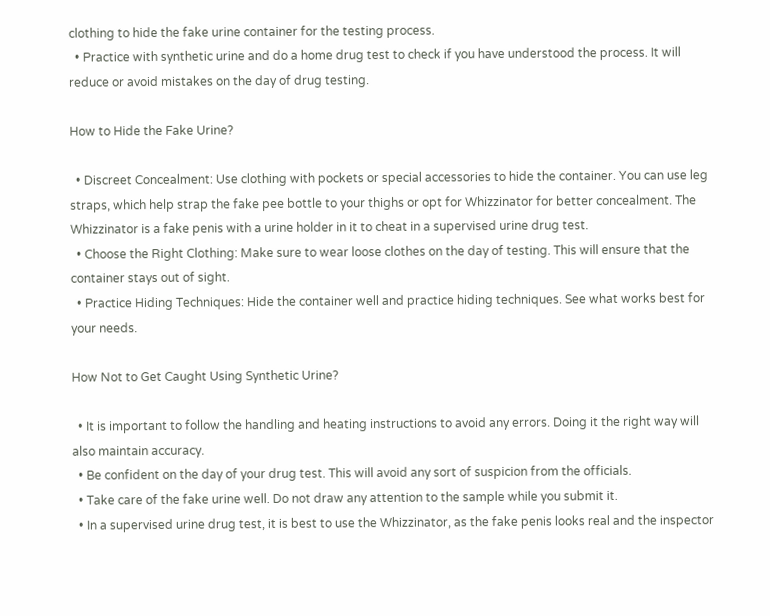clothing to hide the fake urine container for the testing process.
  • Practice with synthetic urine and do a home drug test to check if you have understood the process. It will reduce or avoid mistakes on the day of drug testing.

How to Hide the Fake Urine?

  • Discreet Concealment: Use clothing with pockets or special accessories to hide the container. You can use leg straps, which help strap the fake pee bottle to your thighs or opt for Whizzinator for better concealment. The Whizzinator is a fake penis with a urine holder in it to cheat in a supervised urine drug test.
  • Choose the Right Clothing: Make sure to wear loose clothes on the day of testing. This will ensure that the container stays out of sight.
  • Practice Hiding Techniques: Hide the container well and practice hiding techniques. See what works best for your needs.

How Not to Get Caught Using Synthetic Urine?

  • It is important to follow the handling and heating instructions to avoid any errors. Doing it the right way will also maintain accuracy.
  • Be confident on the day of your drug test. This will avoid any sort of suspicion from the officials.
  • Take care of the fake urine well. Do not draw any attention to the sample while you submit it.
  • In a supervised urine drug test, it is best to use the Whizzinator, as the fake penis looks real and the inspector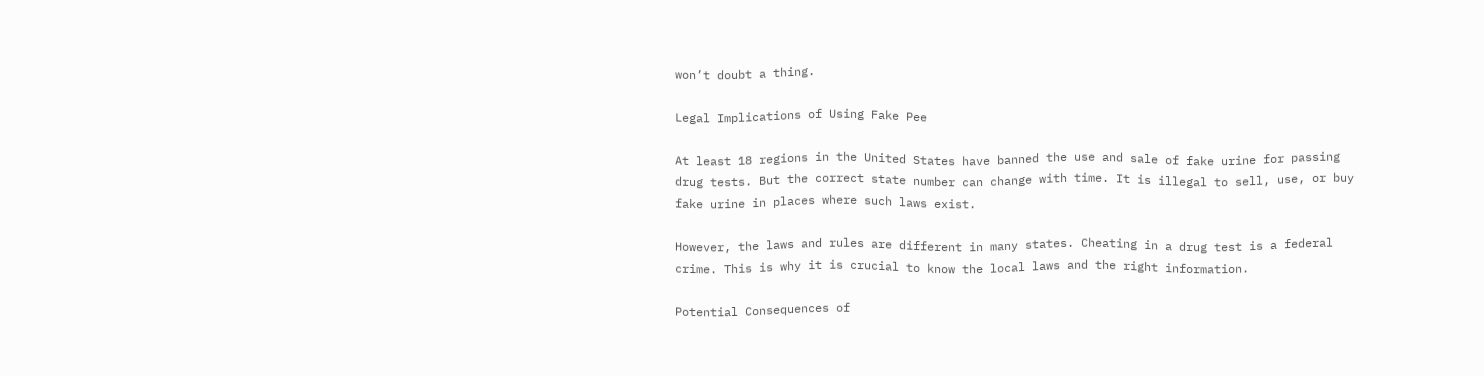won’t doubt a thing.

Legal Implications of Using Fake Pee

At least 18 regions in the United States have banned the use and sale of fake urine for passing drug tests. But the correct state number can change with time. It is illegal to sell, use, or buy fake urine in places where such laws exist.

However, the laws and rules are different in many states. Cheating in a drug test is a federal crime. This is why it is crucial to know the local laws and the right information.

Potential Consequences of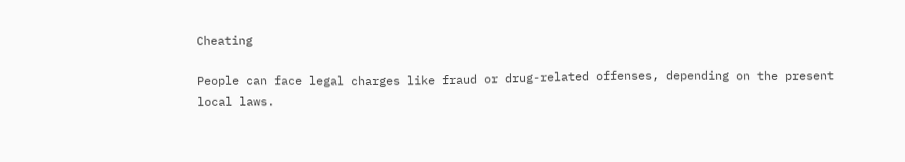Cheating

People can face legal charges like fraud or drug-related offenses, depending on the present local laws.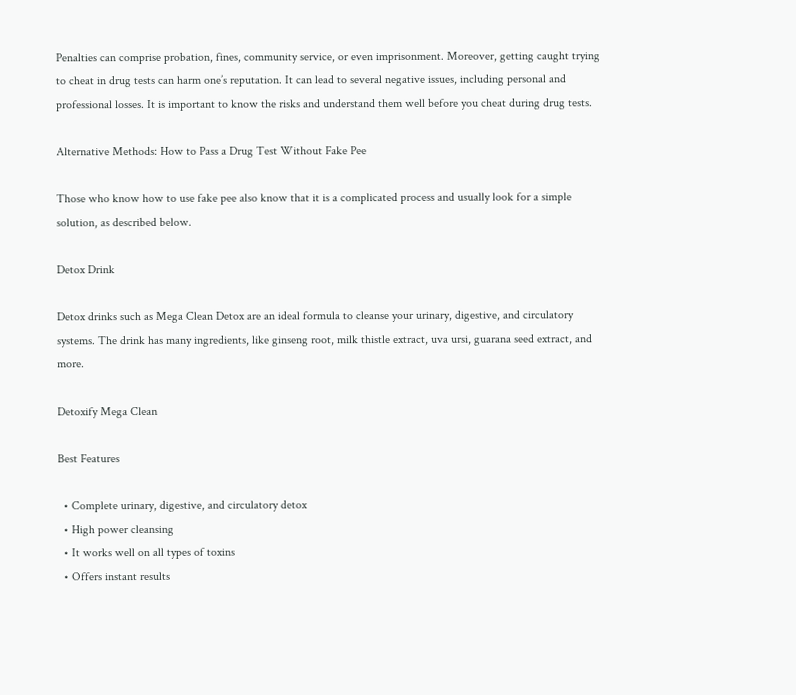Penalties can comprise probation, fines, community service, or even imprisonment. Moreover, getting caught trying to cheat in drug tests can harm one’s reputation. It can lead to several negative issues, including personal and professional losses. It is important to know the risks and understand them well before you cheat during drug tests.

Alternative Methods: How to Pass a Drug Test Without Fake Pee

Those who know how to use fake pee also know that it is a complicated process and usually look for a simple solution, as described below.

Detox Drink

Detox drinks such as Mega Clean Detox are an ideal formula to cleanse your urinary, digestive, and circulatory systems. The drink has many ingredients, like ginseng root, milk thistle extract, uva ursi, guarana seed extract, and more.

Detoxify Mega Clean

Best Features

  • Complete urinary, digestive, and circulatory detox
  • High power cleansing
  • It works well on all types of toxins
  • Offers instant results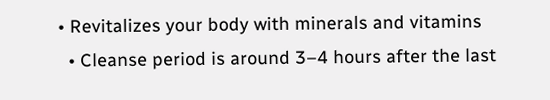• Revitalizes your body with minerals and vitamins
  • Cleanse period is around 3–4 hours after the last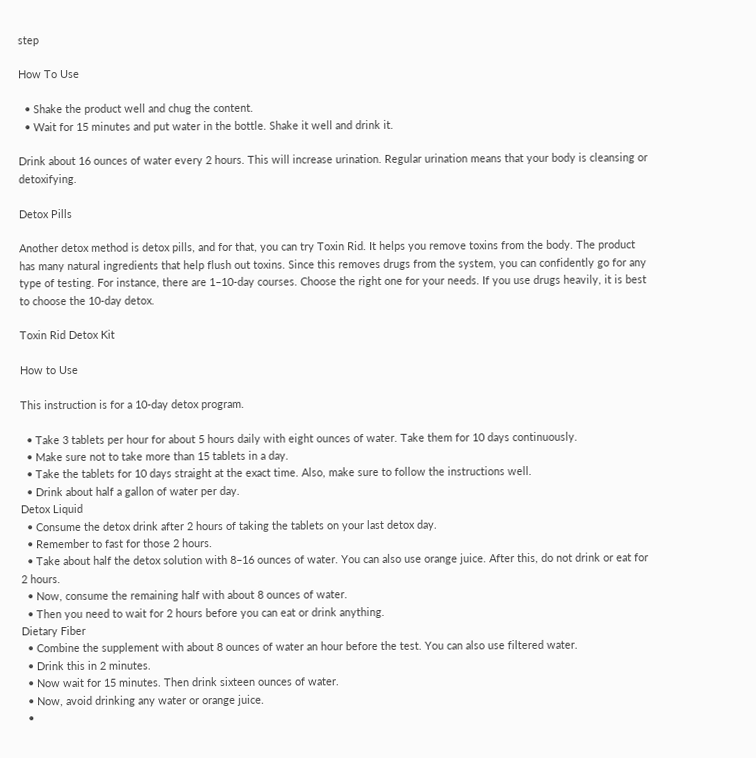step

How To Use

  • Shake the product well and chug the content.
  • Wait for 15 minutes and put water in the bottle. Shake it well and drink it.

Drink about 16 ounces of water every 2 hours. This will increase urination. Regular urination means that your body is cleansing or detoxifying.

Detox Pills

Another detox method is detox pills, and for that, you can try Toxin Rid. It helps you remove toxins from the body. The product has many natural ingredients that help flush out toxins. Since this removes drugs from the system, you can confidently go for any type of testing. For instance, there are 1–10-day courses. Choose the right one for your needs. If you use drugs heavily, it is best to choose the 10-day detox.

Toxin Rid Detox Kit

How to Use

This instruction is for a 10-day detox program.

  • Take 3 tablets per hour for about 5 hours daily with eight ounces of water. Take them for 10 days continuously.
  • Make sure not to take more than 15 tablets in a day.
  • Take the tablets for 10 days straight at the exact time. Also, make sure to follow the instructions well.
  • Drink about half a gallon of water per day.
Detox Liquid
  • Consume the detox drink after 2 hours of taking the tablets on your last detox day.
  • Remember to fast for those 2 hours.
  • Take about half the detox solution with 8–16 ounces of water. You can also use orange juice. After this, do not drink or eat for 2 hours.
  • Now, consume the remaining half with about 8 ounces of water.
  • Then you need to wait for 2 hours before you can eat or drink anything.
Dietary Fiber
  • Combine the supplement with about 8 ounces of water an hour before the test. You can also use filtered water.
  • Drink this in 2 minutes.
  • Now wait for 15 minutes. Then drink sixteen ounces of water.
  • Now, avoid drinking any water or orange juice.
  •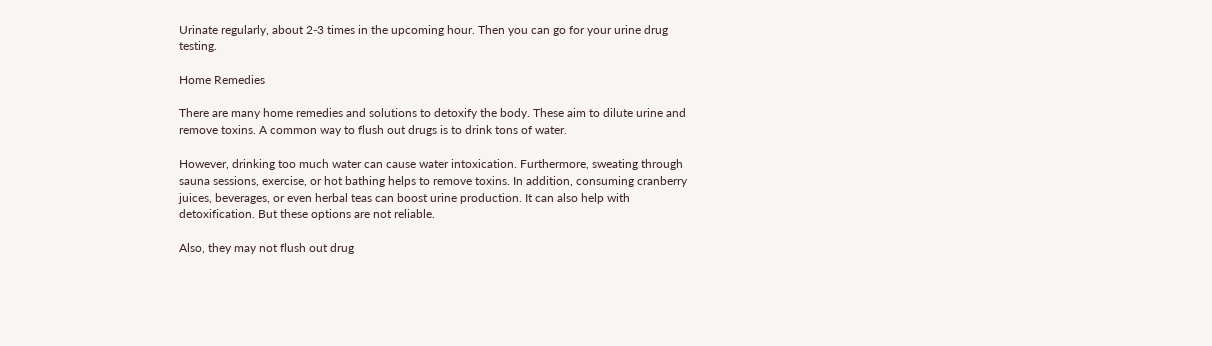Urinate regularly, about 2-3 times in the upcoming hour. Then you can go for your urine drug testing.

Home Remedies

There are many home remedies and solutions to detoxify the body. These aim to dilute urine and remove toxins. A common way to flush out drugs is to drink tons of water.

However, drinking too much water can cause water intoxication. Furthermore, sweating through sauna sessions, exercise, or hot bathing helps to remove toxins. In addition, consuming cranberry juices, beverages, or even herbal teas can boost urine production. It can also help with detoxification. But these options are not reliable.

Also, they may not flush out drug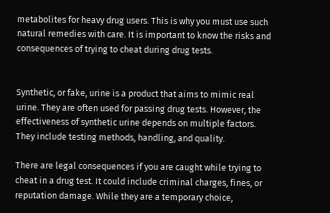metabolites for heavy drug users. This is why you must use such natural remedies with care. It is important to know the risks and consequences of trying to cheat during drug tests.


Synthetic, or fake, urine is a product that aims to mimic real urine. They are often used for passing drug tests. However, the effectiveness of synthetic urine depends on multiple factors. They include testing methods, handling, and quality.

There are legal consequences if you are caught while trying to cheat in a drug test. It could include criminal charges, fines, or reputation damage. While they are a temporary choice,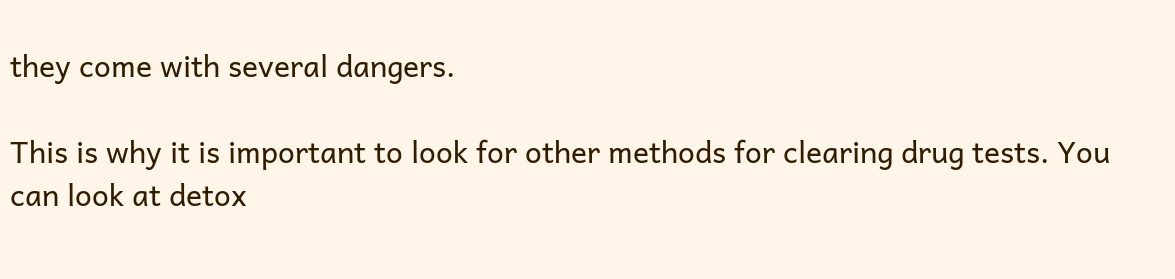they come with several dangers.

This is why it is important to look for other methods for clearing drug tests. You can look at detox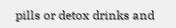pills or detox drinks and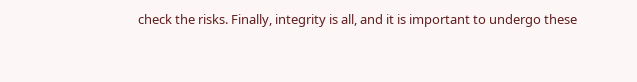check the risks. Finally, integrity is all, and it is important to undergo these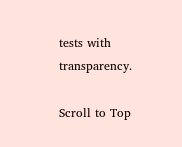tests with transparency.

Scroll to Top